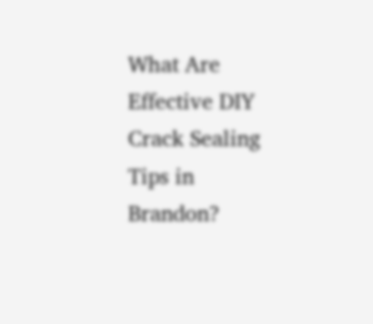What Are Effective DIY Crack Sealing Tips in Brandon?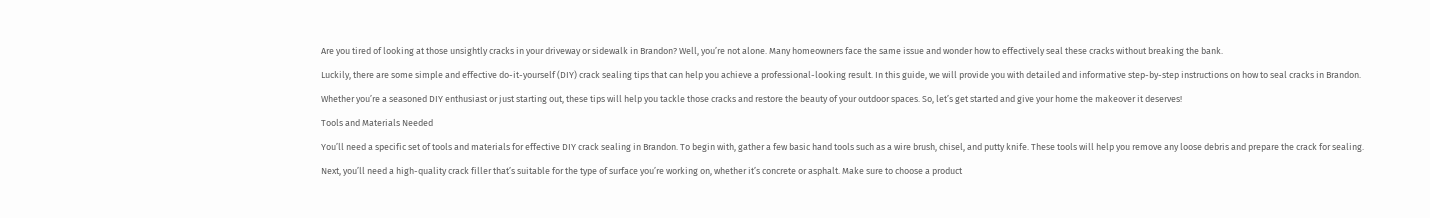Are you tired of looking at those unsightly cracks in your driveway or sidewalk in Brandon? Well, you’re not alone. Many homeowners face the same issue and wonder how to effectively seal these cracks without breaking the bank.

Luckily, there are some simple and effective do-it-yourself (DIY) crack sealing tips that can help you achieve a professional-looking result. In this guide, we will provide you with detailed and informative step-by-step instructions on how to seal cracks in Brandon.

Whether you’re a seasoned DIY enthusiast or just starting out, these tips will help you tackle those cracks and restore the beauty of your outdoor spaces. So, let’s get started and give your home the makeover it deserves!

Tools and Materials Needed

You’ll need a specific set of tools and materials for effective DIY crack sealing in Brandon. To begin with, gather a few basic hand tools such as a wire brush, chisel, and putty knife. These tools will help you remove any loose debris and prepare the crack for sealing.

Next, you’ll need a high-quality crack filler that’s suitable for the type of surface you’re working on, whether it’s concrete or asphalt. Make sure to choose a product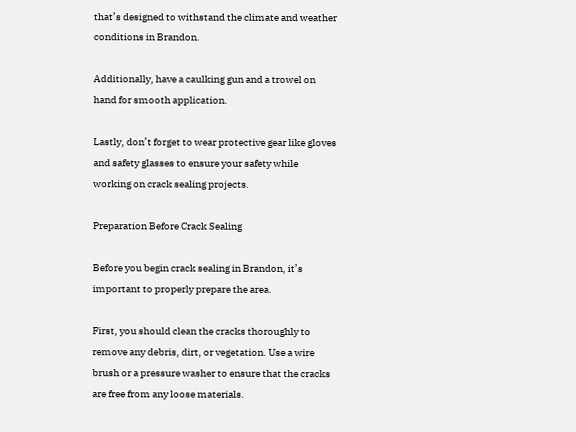that’s designed to withstand the climate and weather conditions in Brandon.

Additionally, have a caulking gun and a trowel on hand for smooth application.

Lastly, don’t forget to wear protective gear like gloves and safety glasses to ensure your safety while working on crack sealing projects.

Preparation Before Crack Sealing

Before you begin crack sealing in Brandon, it’s important to properly prepare the area.

First, you should clean the cracks thoroughly to remove any debris, dirt, or vegetation. Use a wire brush or a pressure washer to ensure that the cracks are free from any loose materials.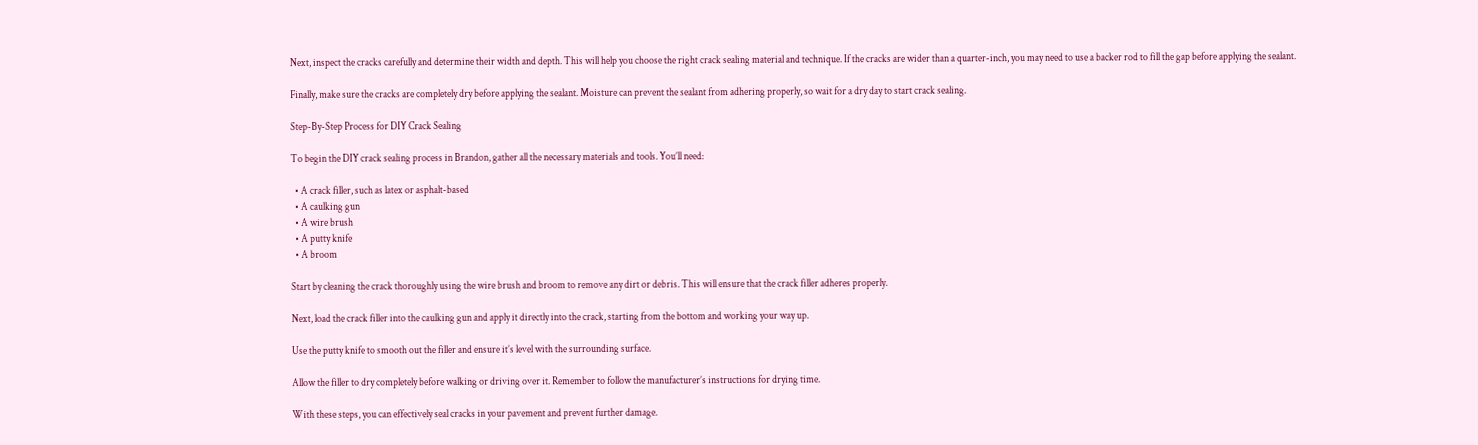Next, inspect the cracks carefully and determine their width and depth. This will help you choose the right crack sealing material and technique. If the cracks are wider than a quarter-inch, you may need to use a backer rod to fill the gap before applying the sealant.

Finally, make sure the cracks are completely dry before applying the sealant. Moisture can prevent the sealant from adhering properly, so wait for a dry day to start crack sealing.

Step-By-Step Process for DIY Crack Sealing

To begin the DIY crack sealing process in Brandon, gather all the necessary materials and tools. You’ll need:

  • A crack filler, such as latex or asphalt-based
  • A caulking gun
  • A wire brush
  • A putty knife
  • A broom

Start by cleaning the crack thoroughly using the wire brush and broom to remove any dirt or debris. This will ensure that the crack filler adheres properly.

Next, load the crack filler into the caulking gun and apply it directly into the crack, starting from the bottom and working your way up.

Use the putty knife to smooth out the filler and ensure it’s level with the surrounding surface.

Allow the filler to dry completely before walking or driving over it. Remember to follow the manufacturer’s instructions for drying time.

With these steps, you can effectively seal cracks in your pavement and prevent further damage.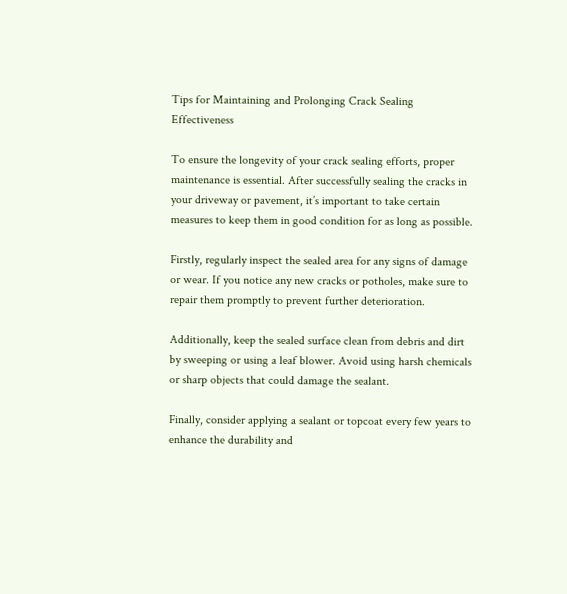Tips for Maintaining and Prolonging Crack Sealing Effectiveness

To ensure the longevity of your crack sealing efforts, proper maintenance is essential. After successfully sealing the cracks in your driveway or pavement, it’s important to take certain measures to keep them in good condition for as long as possible.

Firstly, regularly inspect the sealed area for any signs of damage or wear. If you notice any new cracks or potholes, make sure to repair them promptly to prevent further deterioration.

Additionally, keep the sealed surface clean from debris and dirt by sweeping or using a leaf blower. Avoid using harsh chemicals or sharp objects that could damage the sealant.

Finally, consider applying a sealant or topcoat every few years to enhance the durability and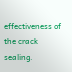effectiveness of the crack sealing.